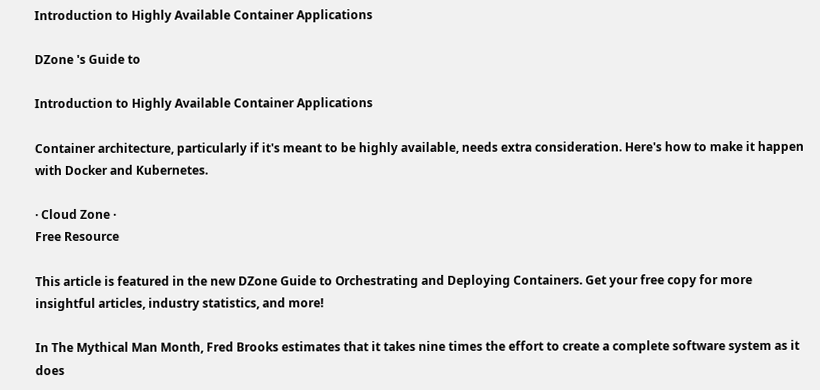Introduction to Highly Available Container Applications

DZone 's Guide to

Introduction to Highly Available Container Applications

Container architecture, particularly if it's meant to be highly available, needs extra consideration. Here's how to make it happen with Docker and Kubernetes.

· Cloud Zone ·
Free Resource

This article is featured in the new DZone Guide to Orchestrating and Deploying Containers. Get your free copy for more insightful articles, industry statistics, and more!

In The Mythical Man Month, Fred Brooks estimates that it takes nine times the effort to create a complete software system as it does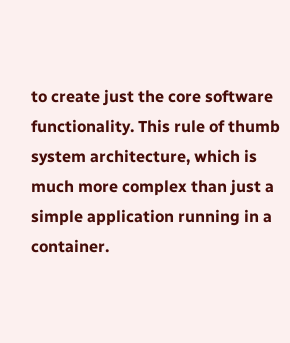to create just the core software functionality. This rule of thumb system architecture, which is much more complex than just a simple application running in a container.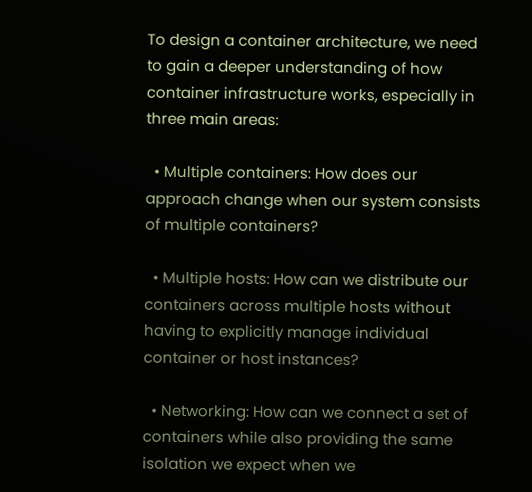To design a container architecture, we need to gain a deeper understanding of how container infrastructure works, especially in three main areas:

  • Multiple containers: How does our approach change when our system consists of multiple containers?

  • Multiple hosts: How can we distribute our containers across multiple hosts without having to explicitly manage individual container or host instances?

  • Networking: How can we connect a set of containers while also providing the same isolation we expect when we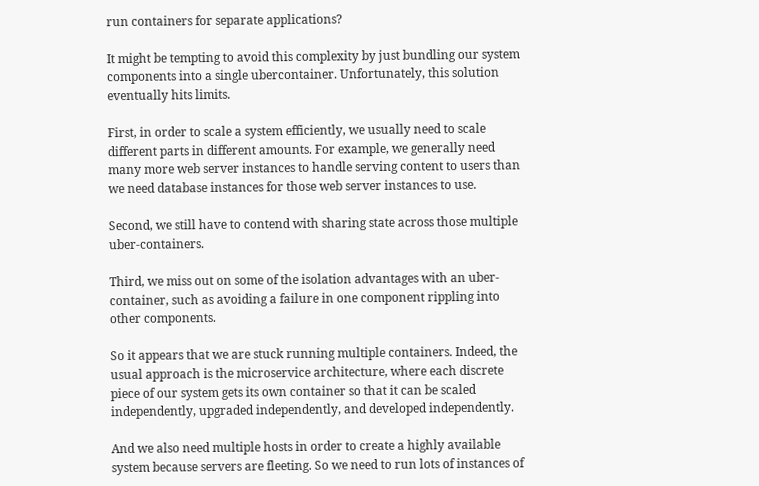run containers for separate applications?

It might be tempting to avoid this complexity by just bundling our system components into a single ubercontainer. Unfortunately, this solution eventually hits limits.

First, in order to scale a system efficiently, we usually need to scale different parts in different amounts. For example, we generally need many more web server instances to handle serving content to users than we need database instances for those web server instances to use.

Second, we still have to contend with sharing state across those multiple uber-containers.

Third, we miss out on some of the isolation advantages with an uber-container, such as avoiding a failure in one component rippling into other components.

So it appears that we are stuck running multiple containers. Indeed, the usual approach is the microservice architecture, where each discrete piece of our system gets its own container so that it can be scaled independently, upgraded independently, and developed independently.

And we also need multiple hosts in order to create a highly available system because servers are fleeting. So we need to run lots of instances of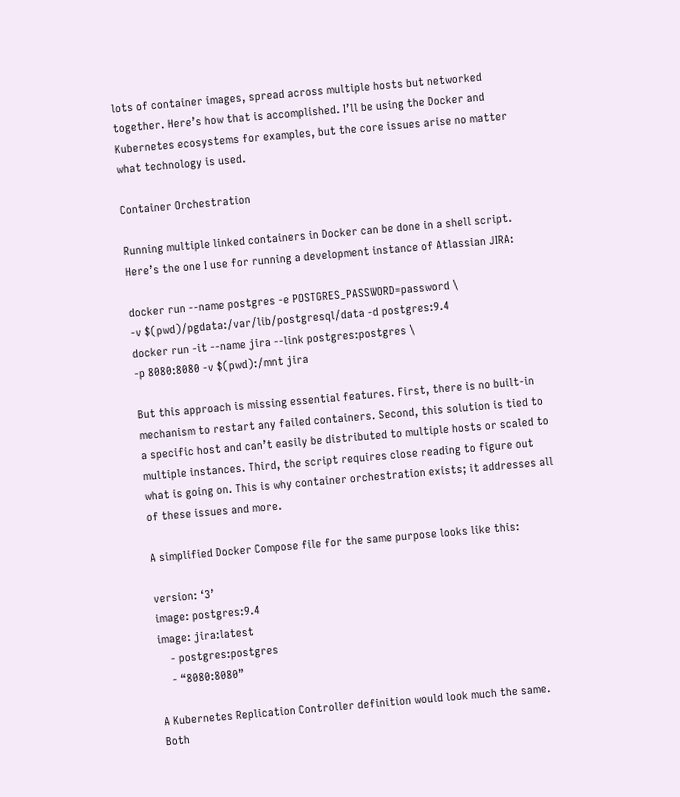lots of container images, spread across multiple hosts but networked together. Here’s how that is accomplished. I’ll be using the Docker and Kubernetes ecosystems for examples, but the core issues arise no matter what technology is used.

Container Orchestration

Running multiple linked containers in Docker can be done in a shell script. Here’s the one I use for running a development instance of Atlassian JIRA:

docker run --name postgres -e POSTGRES_PASSWORD=password \
-v $(pwd)/pgdata:/var/lib/postgresql/data -d postgres:9.4
docker run -it --name jira --link postgres:postgres \
-p 8080:8080 -v $(pwd):/mnt jira

But this approach is missing essential features. First, there is no built-in mechanism to restart any failed containers. Second, this solution is tied to a specific host and can’t easily be distributed to multiple hosts or scaled to multiple instances. Third, the script requires close reading to figure out what is going on. This is why container orchestration exists; it addresses all
of these issues and more.

A simplified Docker Compose file for the same purpose looks like this:

version: ‘3’
image: postgres:9.4
image: jira:latest
    - postgres:postgres
    - “8080:8080”

A Kubernetes Replication Controller definition would look much the same. Both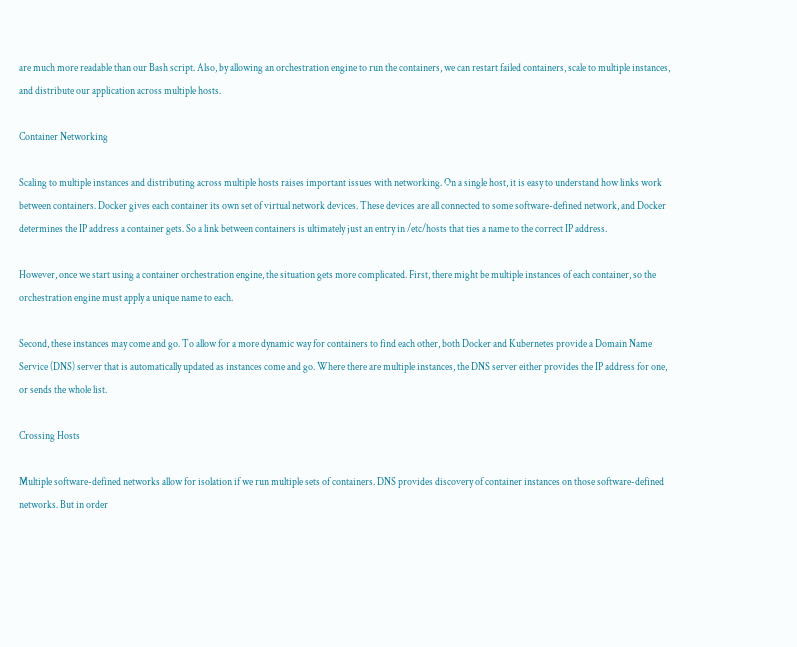are much more readable than our Bash script. Also, by allowing an orchestration engine to run the containers, we can restart failed containers, scale to multiple instances, and distribute our application across multiple hosts.

Container Networking

Scaling to multiple instances and distributing across multiple hosts raises important issues with networking. On a single host, it is easy to understand how links work between containers. Docker gives each container its own set of virtual network devices. These devices are all connected to some software-defined network, and Docker determines the IP address a container gets. So a link between containers is ultimately just an entry in /etc/hosts that ties a name to the correct IP address.

However, once we start using a container orchestration engine, the situation gets more complicated. First, there might be multiple instances of each container, so the orchestration engine must apply a unique name to each.

Second, these instances may come and go. To allow for a more dynamic way for containers to find each other, both Docker and Kubernetes provide a Domain Name Service (DNS) server that is automatically updated as instances come and go. Where there are multiple instances, the DNS server either provides the IP address for one, or sends the whole list.

Crossing Hosts

Multiple software-defined networks allow for isolation if we run multiple sets of containers. DNS provides discovery of container instances on those software-defined networks. But in order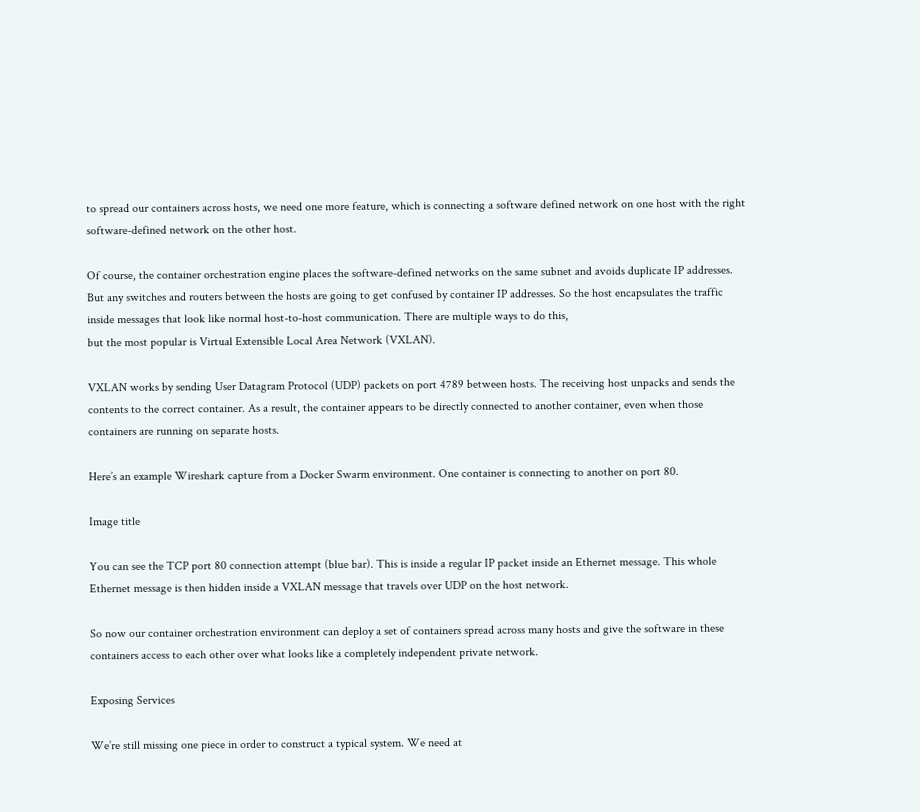to spread our containers across hosts, we need one more feature, which is connecting a software defined network on one host with the right software-defined network on the other host.

Of course, the container orchestration engine places the software-defined networks on the same subnet and avoids duplicate IP addresses. But any switches and routers between the hosts are going to get confused by container IP addresses. So the host encapsulates the traffic inside messages that look like normal host-to-host communication. There are multiple ways to do this,
but the most popular is Virtual Extensible Local Area Network (VXLAN).

VXLAN works by sending User Datagram Protocol (UDP) packets on port 4789 between hosts. The receiving host unpacks and sends the contents to the correct container. As a result, the container appears to be directly connected to another container, even when those containers are running on separate hosts.

Here’s an example Wireshark capture from a Docker Swarm environment. One container is connecting to another on port 80.

Image title

You can see the TCP port 80 connection attempt (blue bar). This is inside a regular IP packet inside an Ethernet message. This whole Ethernet message is then hidden inside a VXLAN message that travels over UDP on the host network.

So now our container orchestration environment can deploy a set of containers spread across many hosts and give the software in these containers access to each other over what looks like a completely independent private network.

Exposing Services

We’re still missing one piece in order to construct a typical system. We need at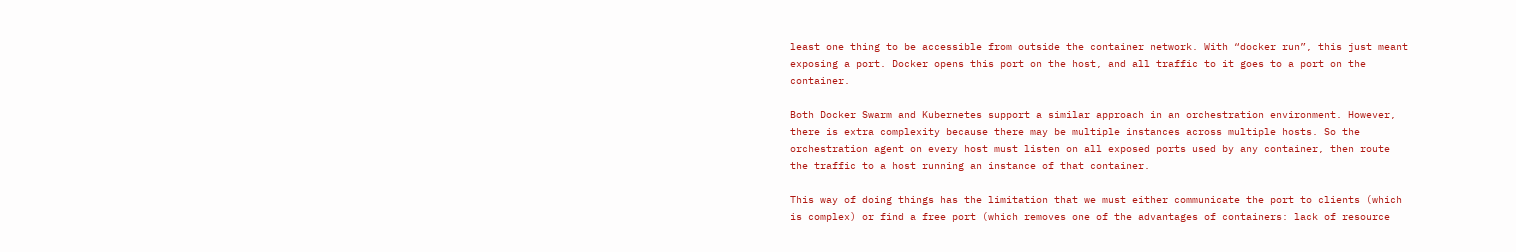least one thing to be accessible from outside the container network. With “docker run”, this just meant exposing a port. Docker opens this port on the host, and all traffic to it goes to a port on the container.

Both Docker Swarm and Kubernetes support a similar approach in an orchestration environment. However, there is extra complexity because there may be multiple instances across multiple hosts. So the orchestration agent on every host must listen on all exposed ports used by any container, then route the traffic to a host running an instance of that container.

This way of doing things has the limitation that we must either communicate the port to clients (which is complex) or find a free port (which removes one of the advantages of containers: lack of resource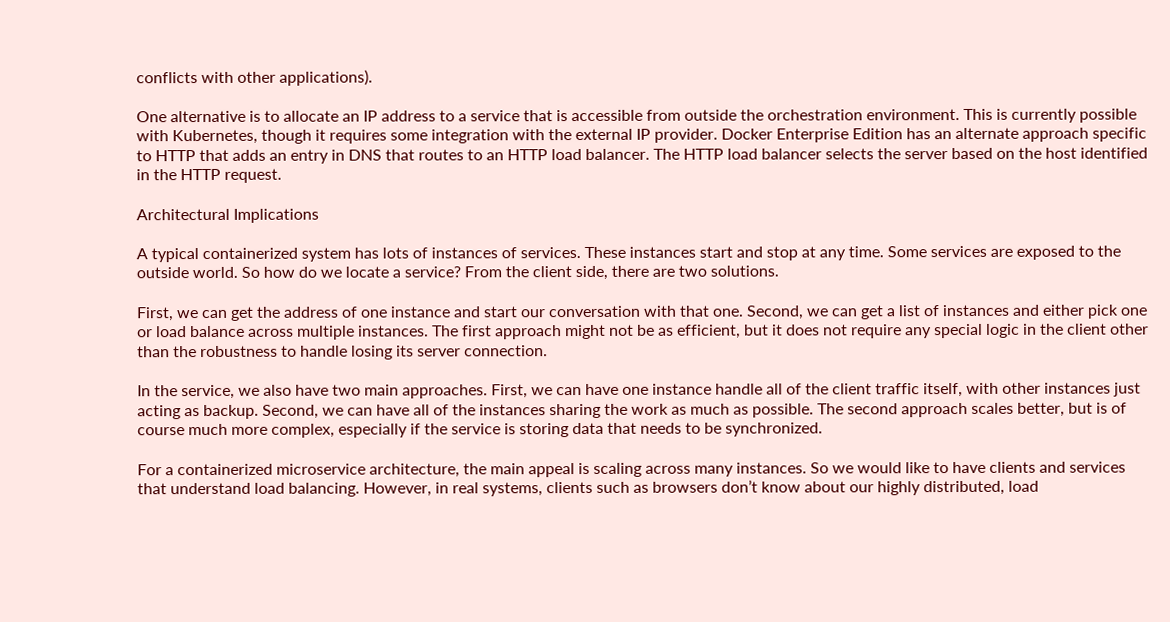conflicts with other applications).

One alternative is to allocate an IP address to a service that is accessible from outside the orchestration environment. This is currently possible with Kubernetes, though it requires some integration with the external IP provider. Docker Enterprise Edition has an alternate approach specific to HTTP that adds an entry in DNS that routes to an HTTP load balancer. The HTTP load balancer selects the server based on the host identified in the HTTP request.

Architectural Implications

A typical containerized system has lots of instances of services. These instances start and stop at any time. Some services are exposed to the outside world. So how do we locate a service? From the client side, there are two solutions.

First, we can get the address of one instance and start our conversation with that one. Second, we can get a list of instances and either pick one or load balance across multiple instances. The first approach might not be as efficient, but it does not require any special logic in the client other than the robustness to handle losing its server connection.

In the service, we also have two main approaches. First, we can have one instance handle all of the client traffic itself, with other instances just acting as backup. Second, we can have all of the instances sharing the work as much as possible. The second approach scales better, but is of course much more complex, especially if the service is storing data that needs to be synchronized.

For a containerized microservice architecture, the main appeal is scaling across many instances. So we would like to have clients and services that understand load balancing. However, in real systems, clients such as browsers don’t know about our highly distributed, load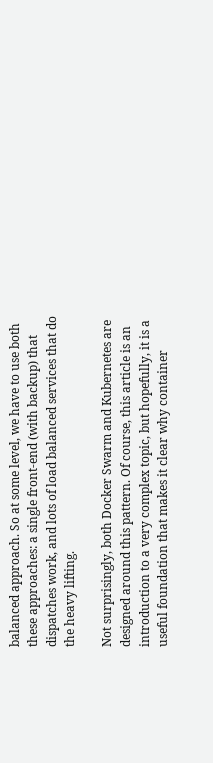balanced approach. So at some level, we have to use both these approaches: a single front-end (with backup) that dispatches work, and lots of load balanced services that do the heavy lifting.

Not surprisingly, both Docker Swarm and Kubernetes are designed around this pattern. Of course, this article is an introduction to a very complex topic, but hopefully, it is a useful foundation that makes it clear why container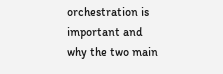orchestration is important and why the two main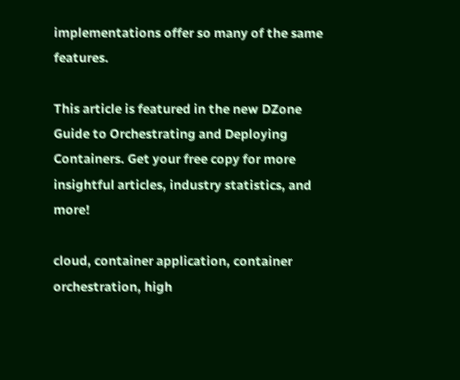implementations offer so many of the same features.

This article is featured in the new DZone Guide to Orchestrating and Deploying Containers. Get your free copy for more insightful articles, industry statistics, and more!

cloud, container application, container orchestration, high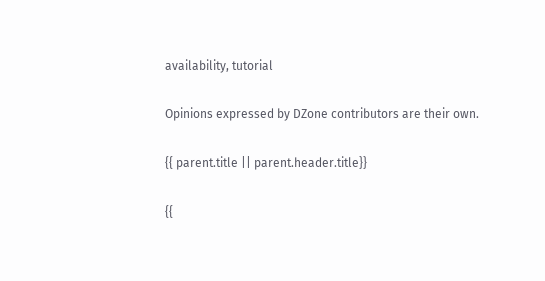availability, tutorial

Opinions expressed by DZone contributors are their own.

{{ parent.title || parent.header.title}}

{{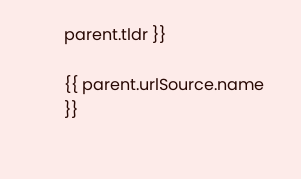parent.tldr }}

{{ parent.urlSource.name }}